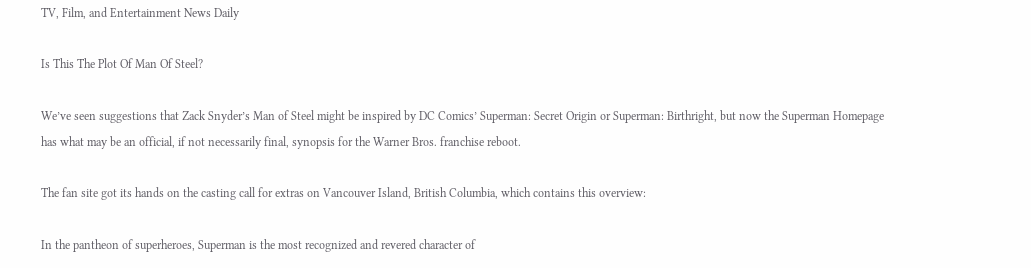TV, Film, and Entertainment News Daily

Is This The Plot Of Man Of Steel?

We’ve seen suggestions that Zack Snyder’s Man of Steel might be inspired by DC Comics’ Superman: Secret Origin or Superman: Birthright, but now the Superman Homepage has what may be an official, if not necessarily final, synopsis for the Warner Bros. franchise reboot.

The fan site got its hands on the casting call for extras on Vancouver Island, British Columbia, which contains this overview:

In the pantheon of superheroes, Superman is the most recognized and revered character of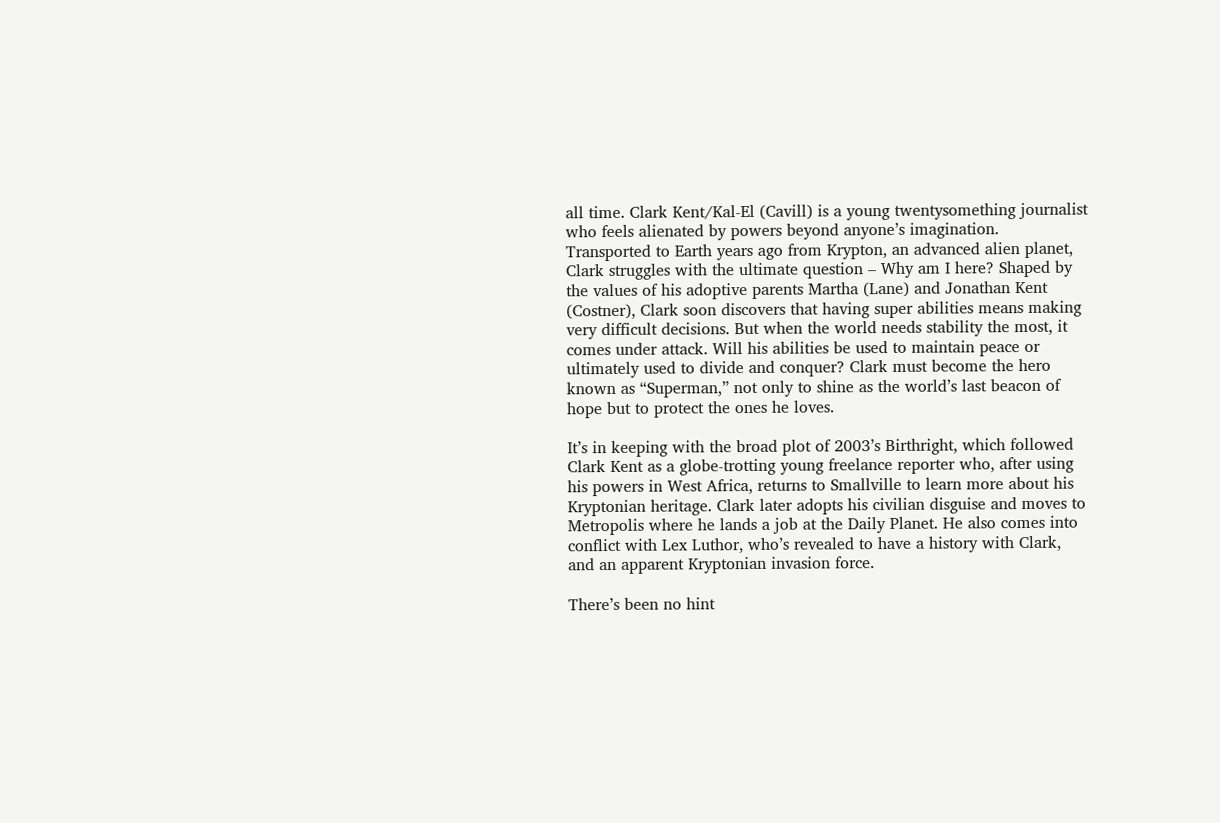all time. Clark Kent/Kal-El (Cavill) is a young twentysomething journalist who feels alienated by powers beyond anyone’s imagination. Transported to Earth years ago from Krypton, an advanced alien planet, Clark struggles with the ultimate question – Why am I here? Shaped by the values of his adoptive parents Martha (Lane) and Jonathan Kent (Costner), Clark soon discovers that having super abilities means making very difficult decisions. But when the world needs stability the most, it comes under attack. Will his abilities be used to maintain peace or ultimately used to divide and conquer? Clark must become the hero known as “Superman,” not only to shine as the world’s last beacon of hope but to protect the ones he loves.

It’s in keeping with the broad plot of 2003’s Birthright, which followed Clark Kent as a globe-trotting young freelance reporter who, after using his powers in West Africa, returns to Smallville to learn more about his Kryptonian heritage. Clark later adopts his civilian disguise and moves to Metropolis where he lands a job at the Daily Planet. He also comes into conflict with Lex Luthor, who’s revealed to have a history with Clark, and an apparent Kryptonian invasion force.

There’s been no hint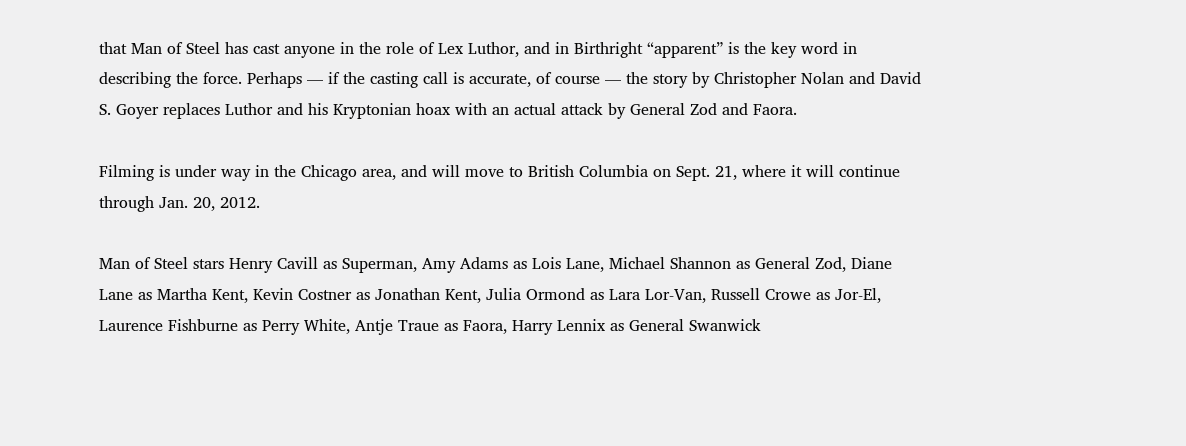that Man of Steel has cast anyone in the role of Lex Luthor, and in Birthright “apparent” is the key word in describing the force. Perhaps — if the casting call is accurate, of course — the story by Christopher Nolan and David S. Goyer replaces Luthor and his Kryptonian hoax with an actual attack by General Zod and Faora.

Filming is under way in the Chicago area, and will move to British Columbia on Sept. 21, where it will continue through Jan. 20, 2012.

Man of Steel stars Henry Cavill as Superman, Amy Adams as Lois Lane, Michael Shannon as General Zod, Diane Lane as Martha Kent, Kevin Costner as Jonathan Kent, Julia Ormond as Lara Lor-Van, Russell Crowe as Jor-El, Laurence Fishburne as Perry White, Antje Traue as Faora, Harry Lennix as General Swanwick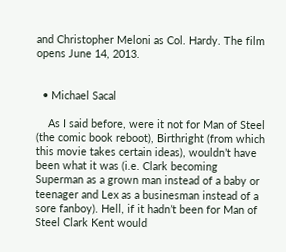and Christopher Meloni as Col. Hardy. The film opens June 14, 2013.


  • Michael Sacal

    As I said before, were it not for Man of Steel (the comic book reboot), Birthright (from which this movie takes certain ideas), wouldn’t have been what it was (i.e. Clark becoming Superman as a grown man instead of a baby or teenager and Lex as a businesman instead of a sore fanboy). Hell, if it hadn’t been for Man of Steel Clark Kent would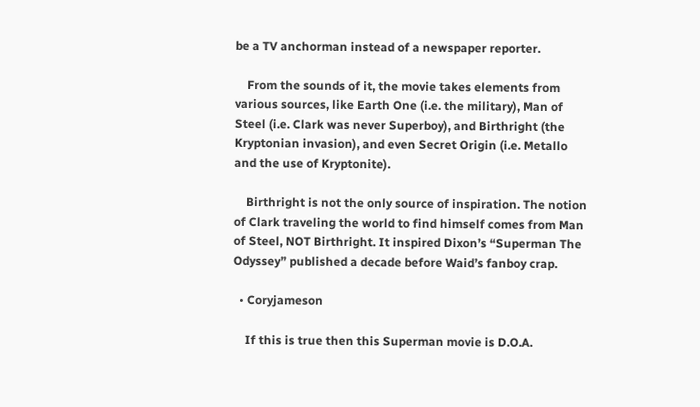be a TV anchorman instead of a newspaper reporter.

    From the sounds of it, the movie takes elements from various sources, like Earth One (i.e. the military), Man of Steel (i.e. Clark was never Superboy), and Birthright (the Kryptonian invasion), and even Secret Origin (i.e. Metallo and the use of Kryptonite).

    Birthright is not the only source of inspiration. The notion of Clark traveling the world to find himself comes from Man of Steel, NOT Birthright. It inspired Dixon’s “Superman The Odyssey” published a decade before Waid’s fanboy crap.

  • Coryjameson

    If this is true then this Superman movie is D.O.A.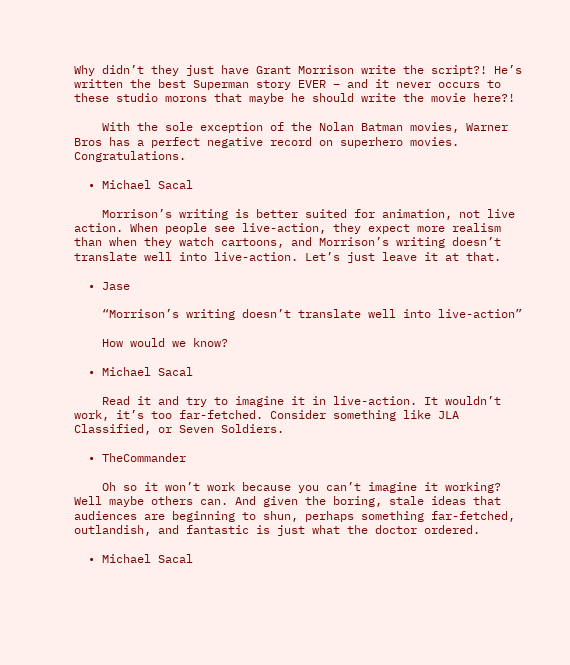Why didn’t they just have Grant Morrison write the script?! He’s written the best Superman story EVER – and it never occurs to these studio morons that maybe he should write the movie here?!

    With the sole exception of the Nolan Batman movies, Warner Bros has a perfect negative record on superhero movies. Congratulations.

  • Michael Sacal

    Morrison’s writing is better suited for animation, not live action. When people see live-action, they expect more realism than when they watch cartoons, and Morrison’s writing doesn’t translate well into live-action. Let’s just leave it at that.

  • Jase

    “Morrison’s writing doesn’t translate well into live-action”

    How would we know?

  • Michael Sacal

    Read it and try to imagine it in live-action. It wouldn’t work, it’s too far-fetched. Consider something like JLA Classified, or Seven Soldiers.

  • TheCommander

    Oh so it won’t work because you can’t imagine it working? Well maybe others can. And given the boring, stale ideas that audiences are beginning to shun, perhaps something far-fetched, outlandish, and fantastic is just what the doctor ordered.

  • Michael Sacal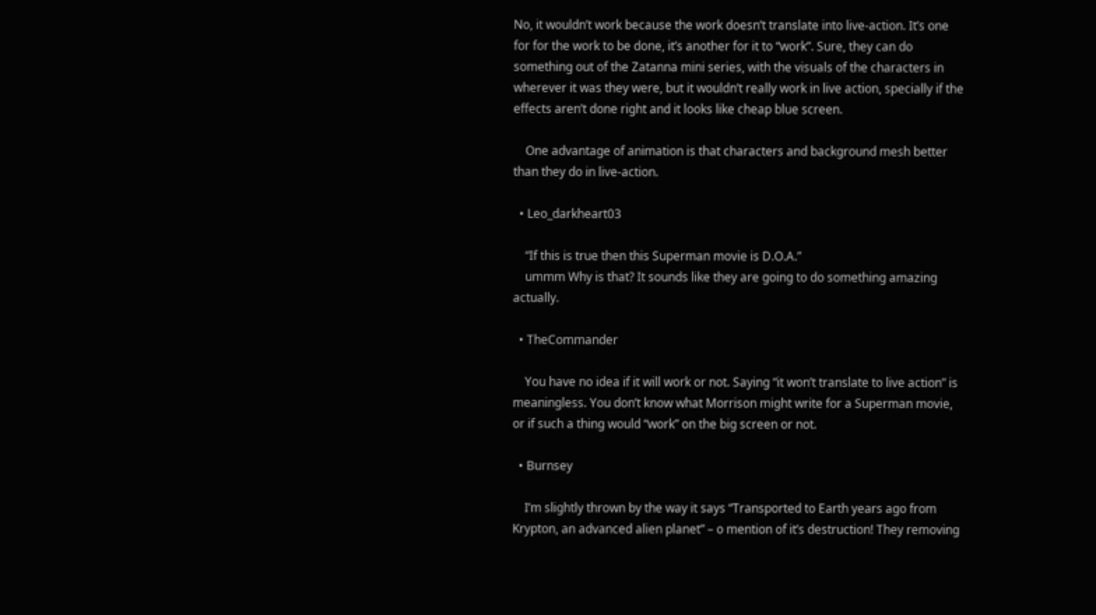No, it wouldn’t work because the work doesn’t translate into live-action. It’s one for for the work to be done, it’s another for it to “work”. Sure, they can do something out of the Zatanna mini series, with the visuals of the characters in wherever it was they were, but it wouldn’t really work in live action, specially if the effects aren’t done right and it looks like cheap blue screen.

    One advantage of animation is that characters and background mesh better than they do in live-action.

  • Leo_darkheart03

    “If this is true then this Superman movie is D.O.A.”
    ummm Why is that? It sounds like they are going to do something amazing actually.

  • TheCommander

    You have no idea if it will work or not. Saying “it won’t translate to live action” is meaningless. You don’t know what Morrison might write for a Superman movie, or if such a thing would “work” on the big screen or not.

  • Burnsey

    I’m slightly thrown by the way it says “Transported to Earth years ago from Krypton, an advanced alien planet” – o mention of it’s destruction! They removing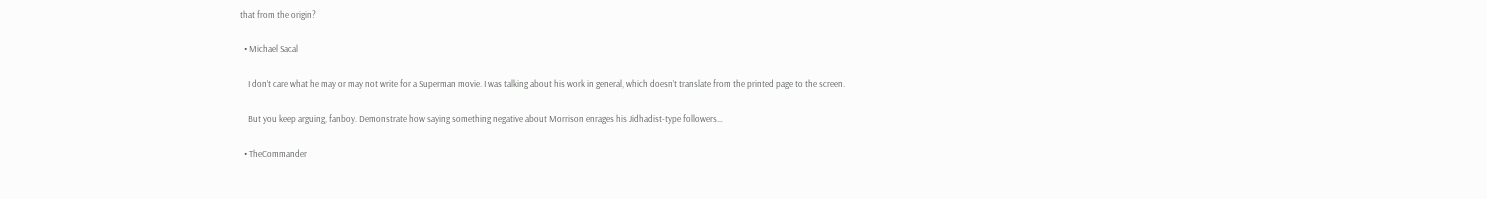that from the origin?

  • Michael Sacal

    I don’t care what he may or may not write for a Superman movie. I was talking about his work in general, which doesn’t translate from the printed page to the screen.

    But you keep arguing, fanboy. Demonstrate how saying something negative about Morrison enrages his Jidhadist-type followers…

  • TheCommander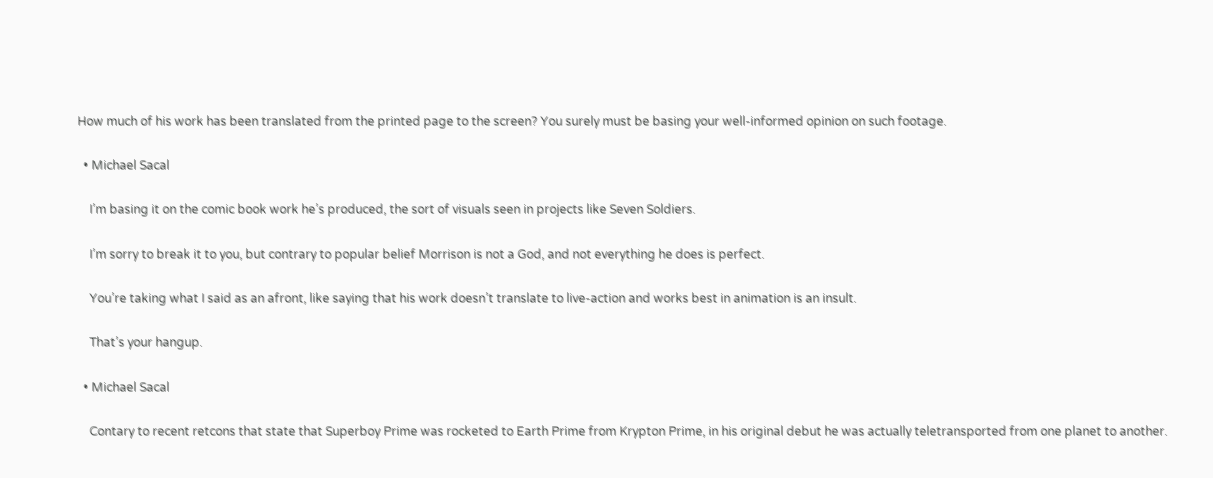How much of his work has been translated from the printed page to the screen? You surely must be basing your well-informed opinion on such footage.

  • Michael Sacal

    I’m basing it on the comic book work he’s produced, the sort of visuals seen in projects like Seven Soldiers.

    I’m sorry to break it to you, but contrary to popular belief Morrison is not a God, and not everything he does is perfect.

    You’re taking what I said as an afront, like saying that his work doesn’t translate to live-action and works best in animation is an insult.

    That’s your hangup.

  • Michael Sacal

    Contary to recent retcons that state that Superboy Prime was rocketed to Earth Prime from Krypton Prime, in his original debut he was actually teletransported from one planet to another.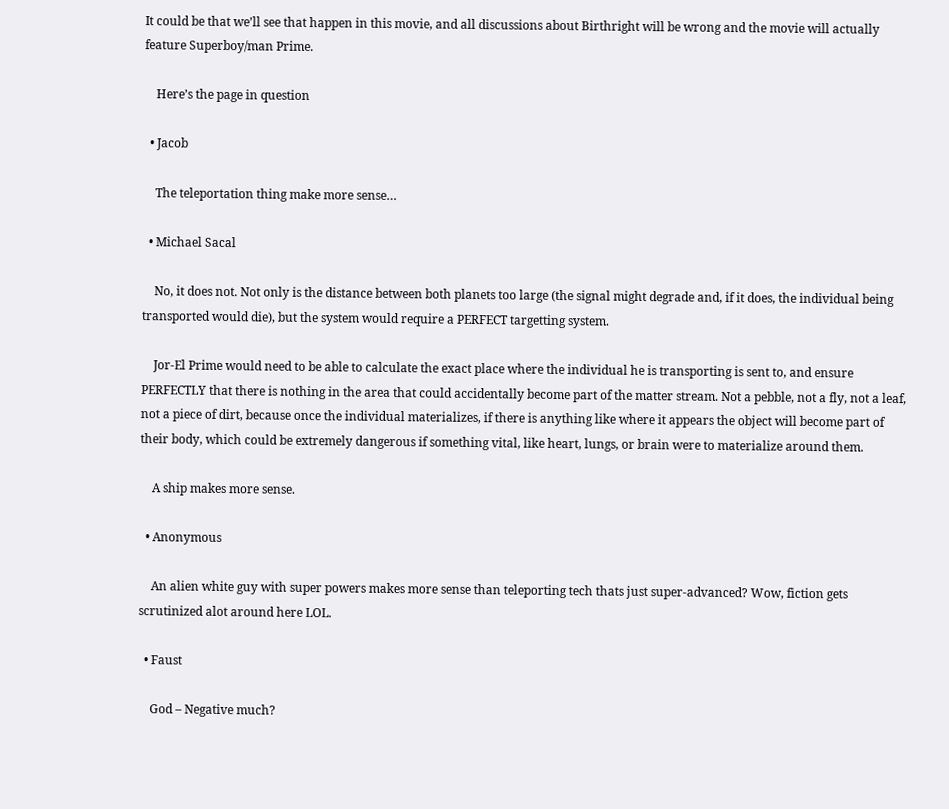It could be that we’ll see that happen in this movie, and all discussions about Birthright will be wrong and the movie will actually feature Superboy/man Prime.

    Here’s the page in question

  • Jacob

    The teleportation thing make more sense…

  • Michael Sacal

    No, it does not. Not only is the distance between both planets too large (the signal might degrade and, if it does, the individual being transported would die), but the system would require a PERFECT targetting system.

    Jor-El Prime would need to be able to calculate the exact place where the individual he is transporting is sent to, and ensure PERFECTLY that there is nothing in the area that could accidentally become part of the matter stream. Not a pebble, not a fly, not a leaf, not a piece of dirt, because once the individual materializes, if there is anything like where it appears the object will become part of their body, which could be extremely dangerous if something vital, like heart, lungs, or brain were to materialize around them.

    A ship makes more sense.

  • Anonymous

    An alien white guy with super powers makes more sense than teleporting tech thats just super-advanced? Wow, fiction gets scrutinized alot around here LOL.

  • Faust

    God – Negative much?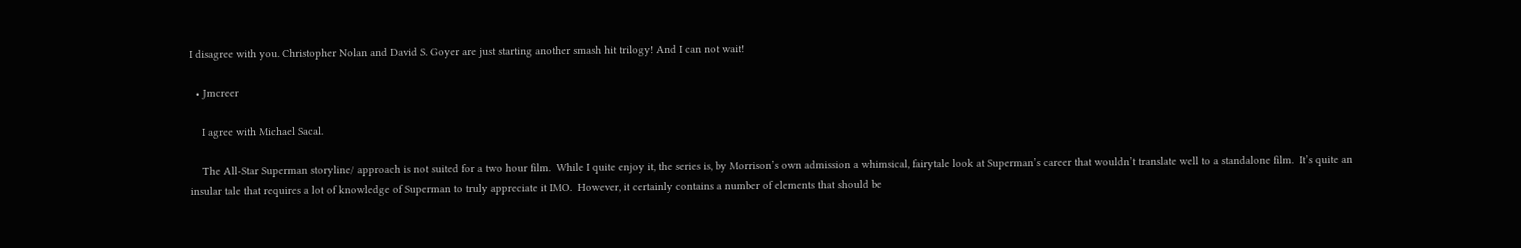I disagree with you. Christopher Nolan and David S. Goyer are just starting another smash hit trilogy! And I can not wait!

  • Jmcreer

    I agree with Michael Sacal.

    The All-Star Superman storyline/ approach is not suited for a two hour film.  While I quite enjoy it, the series is, by Morrison’s own admission a whimsical, fairytale look at Superman’s career that wouldn’t translate well to a standalone film.  It’s quite an insular tale that requires a lot of knowledge of Superman to truly appreciate it IMO.  However, it certainly contains a number of elements that should be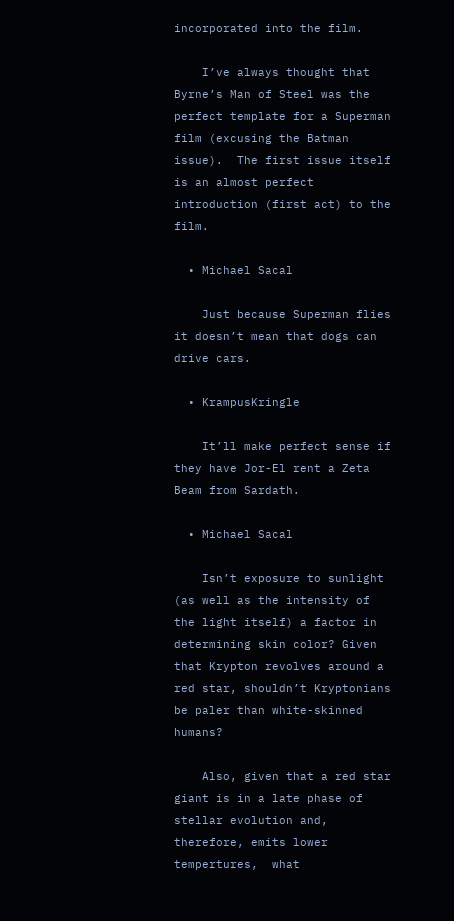incorporated into the film.

    I’ve always thought that Byrne’s Man of Steel was the perfect template for a Superman film (excusing the Batman issue).  The first issue itself is an almost perfect introduction (first act) to the film.

  • Michael Sacal

    Just because Superman flies it doesn’t mean that dogs can drive cars.

  • KrampusKringle

    It’ll make perfect sense if they have Jor-El rent a Zeta Beam from Sardath.

  • Michael Sacal

    Isn’t exposure to sunlight (as well as the intensity of the light itself) a factor in determining skin color? Given that Krypton revolves around a red star, shouldn’t Kryptonians be paler than white-skinned humans?

    Also, given that a red star giant is in a late phase of stellar evolution and, therefore, emits lower tempertures,  what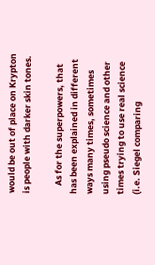would be out of place on Krypton is people with darker skin tones.

    As for the superpowers, that has been explained in different ways many times, sometimes using pseudo science and other times trying to use real science (i.e. Siegel comparing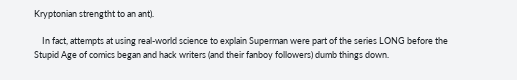Kryptonian strengtht to an ant).

    In fact, attempts at using real-world science to explain Superman were part of the series LONG before the Stupid Age of comics began and hack writers (and their fanboy followers) dumb things down.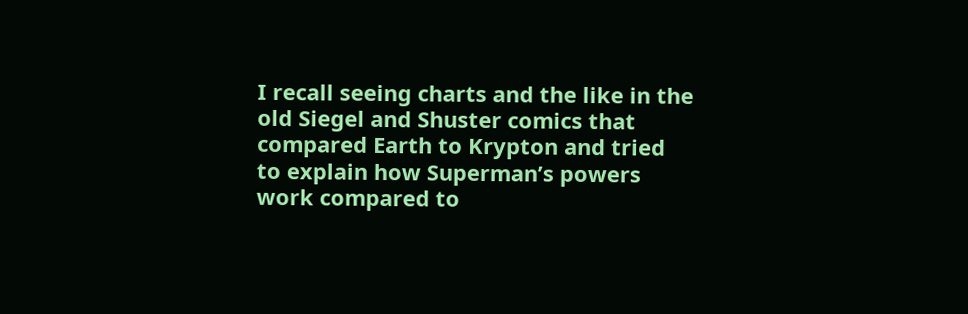I recall seeing charts and the like in the old Siegel and Shuster comics that compared Earth to Krypton and tried to explain how Superman’s powers work compared to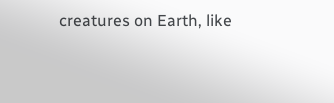creatures on Earth, like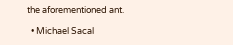the aforementioned ant.

  • Michael Sacal